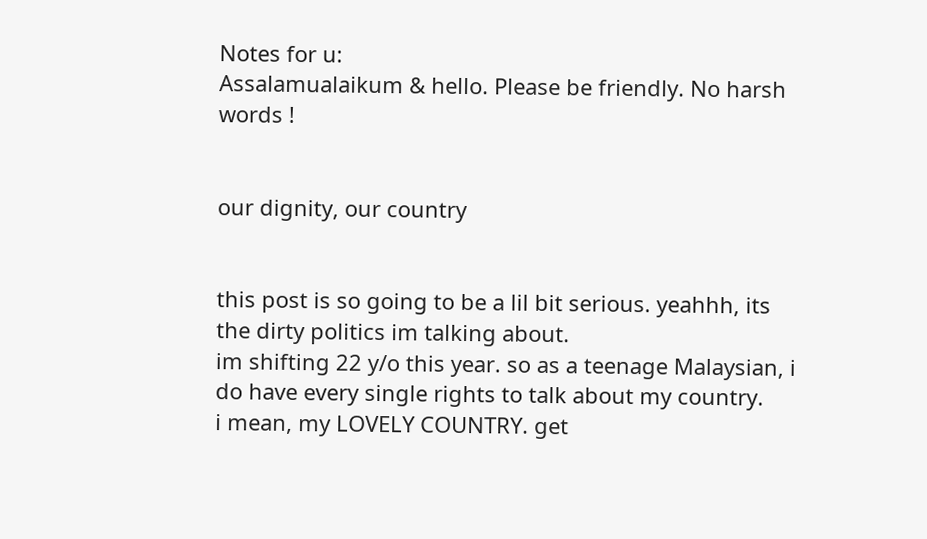Notes for u:
Assalamualaikum & hello. Please be friendly. No harsh words !


our dignity, our country


this post is so going to be a lil bit serious. yeahhh, its the dirty politics im talking about.
im shifting 22 y/o this year. so as a teenage Malaysian, i do have every single rights to talk about my country.
i mean, my LOVELY COUNTRY. get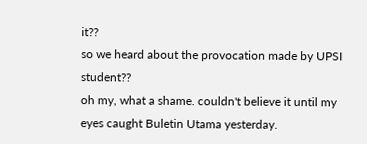it??
so we heard about the provocation made by UPSI student??
oh my, what a shame. couldn't believe it until my eyes caught Buletin Utama yesterday.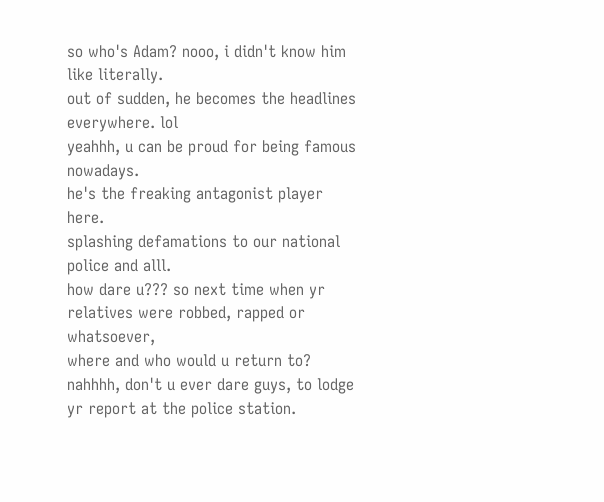so who's Adam? nooo, i didn't know him like literally.
out of sudden, he becomes the headlines everywhere. lol
yeahhh, u can be proud for being famous nowadays.
he's the freaking antagonist player here.
splashing defamations to our national police and alll.
how dare u??? so next time when yr relatives were robbed, rapped or whatsoever,
where and who would u return to?
nahhhh, don't u ever dare guys, to lodge yr report at the police station.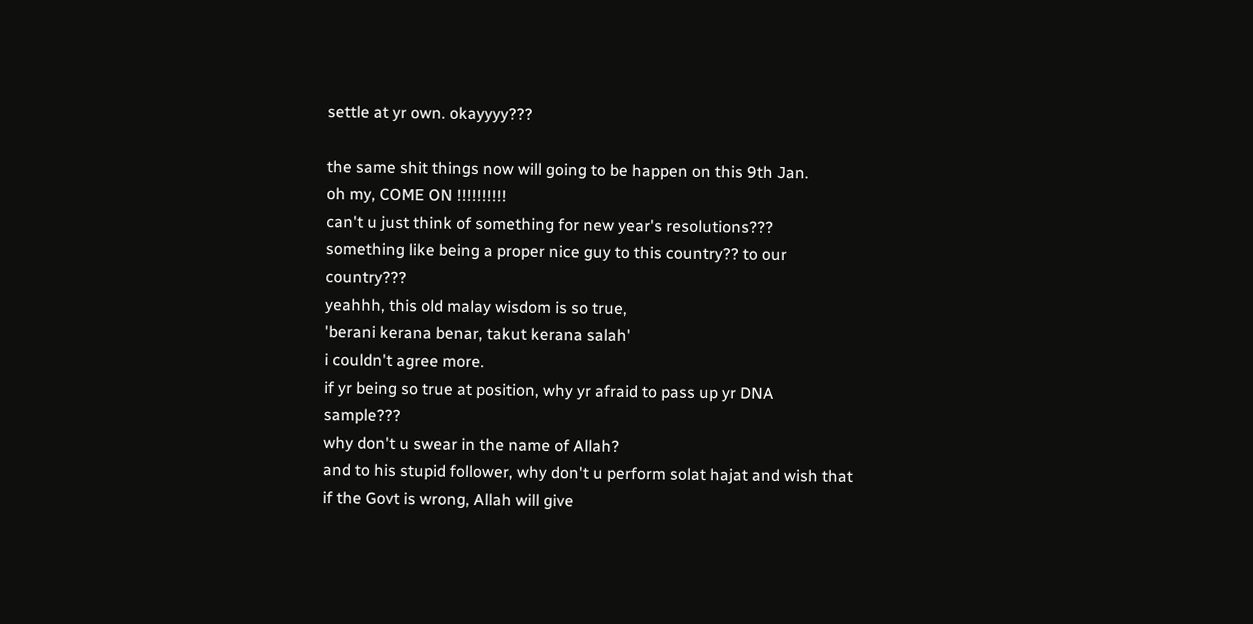settle at yr own. okayyyy???

the same shit things now will going to be happen on this 9th Jan.
oh my, COME ON !!!!!!!!!!
can't u just think of something for new year's resolutions???
something like being a proper nice guy to this country?? to our country???
yeahhh, this old malay wisdom is so true,
'berani kerana benar, takut kerana salah'
i couldn't agree more.
if yr being so true at position, why yr afraid to pass up yr DNA sample???
why don't u swear in the name of Allah?
and to his stupid follower, why don't u perform solat hajat and wish that if the Govt is wrong, Allah will give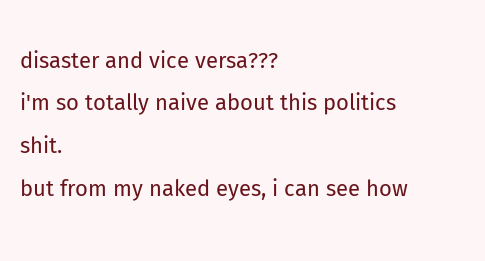disaster and vice versa???
i'm so totally naive about this politics shit.
but from my naked eyes, i can see how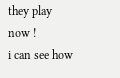they play now !
i can see how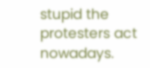stupid the protesters act nowadays.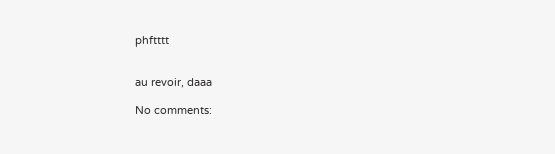phftttt


au revoir, daaa

No comments: